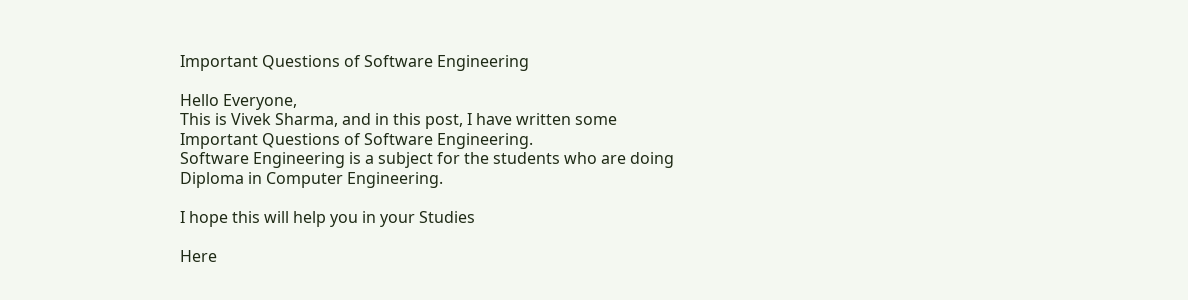Important Questions of Software Engineering

Hello Everyone,
This is Vivek Sharma, and in this post, I have written some Important Questions of Software Engineering.
Software Engineering is a subject for the students who are doing Diploma in Computer Engineering.

I hope this will help you in your Studies

Here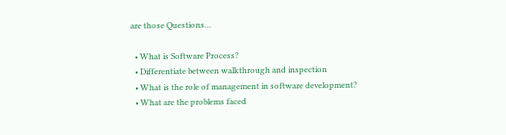are those Questions…

  • What is Software Process?
  • Differentiate between walkthrough and inspection
  • What is the role of management in software development?
  • What are the problems faced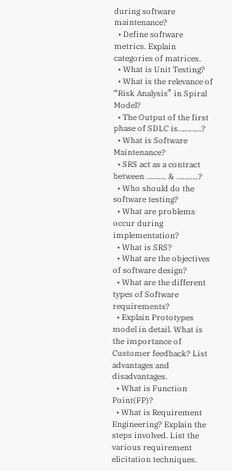during software maintenance?
  • Define software metrics. Explain categories of matrices.
  • What is Unit Testing?
  • What is the relevance of “Risk Analysis” in Spiral Model?
  • The Output of the first phase of SDLC is…………?
  • What is Software Maintenance?
  • SRS act as a contract between ………. & ………..?
  • Who should do the software testing?
  • What are problems occur during implementation?
  • What is SRS?
  • What are the objectives of software design?
  • What are the different types of Software requirements?
  • Explain Prototypes model in detail. What is the importance of Customer feedback? List advantages and disadvantages.
  • What is Function Point(FP)?
  • What is Requirement Engineering? Explain the steps involved. List the various requirement elicitation techniques.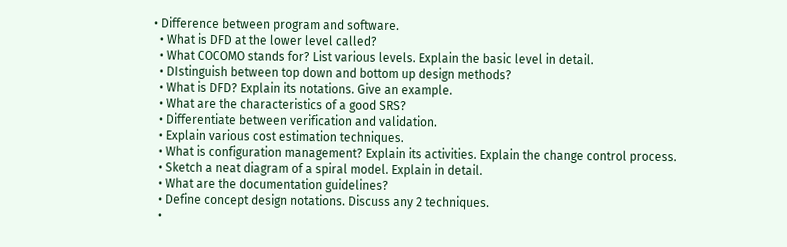• Difference between program and software.
  • What is DFD at the lower level called?
  • What COCOMO stands for? List various levels. Explain the basic level in detail.
  • DIstinguish between top down and bottom up design methods?
  • What is DFD? Explain its notations. Give an example.
  • What are the characteristics of a good SRS?
  • Differentiate between verification and validation.
  • Explain various cost estimation techniques.
  • What is configuration management? Explain its activities. Explain the change control process.
  • Sketch a neat diagram of a spiral model. Explain in detail.
  • What are the documentation guidelines?
  • Define concept design notations. Discuss any 2 techniques.
  •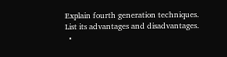Explain fourth generation techniques. List its advantages and disadvantages.
  •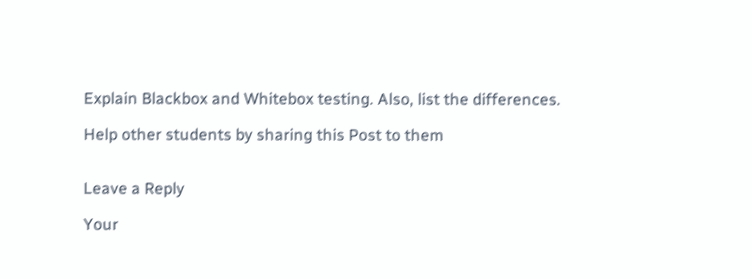Explain Blackbox and Whitebox testing. Also, list the differences.

Help other students by sharing this Post to them


Leave a Reply

Your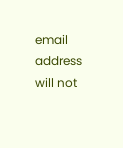email address will not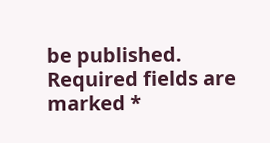be published. Required fields are marked *